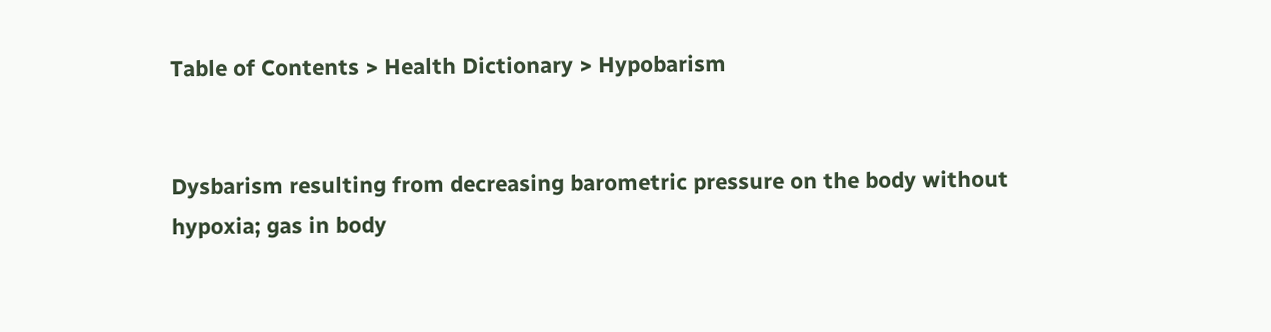Table of Contents > Health Dictionary > Hypobarism


Dysbarism resulting from decreasing barometric pressure on the body without hypoxia; gas in body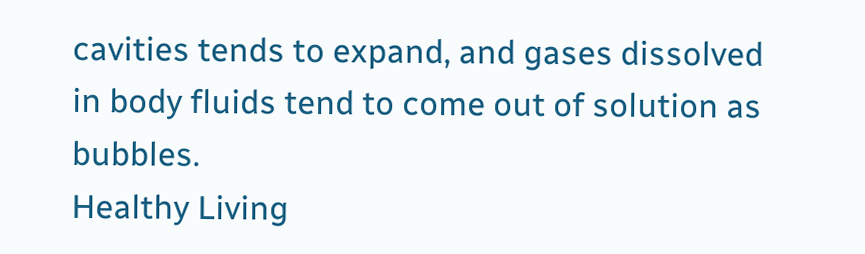cavities tends to expand, and gases dissolved in body fluids tend to come out of solution as bubbles.
Healthy Living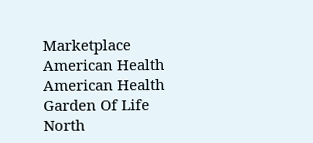Marketplace
American Health
American Health
Garden Of Life
North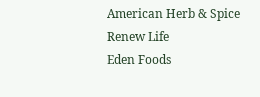American Herb & Spice
Renew Life
Eden Foods